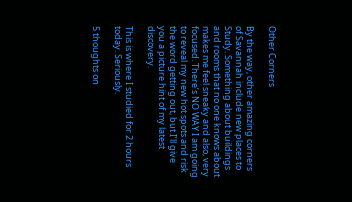Other Corners

By the way, other amazing corners of Savannah include new places to Study. Something about buildings and rooms that no one knows about makes me feel sneaky and also, very focused. There’s NO WAY I am going to reveal my new hot spots and risk the word getting out, but I’ll give you a picture hint of my latest discovery.

This is where I studied for 2 hours today. Seriously.

5 thoughts on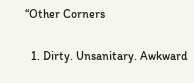“Other Corners

  1. Dirty. Unsanitary. Awkward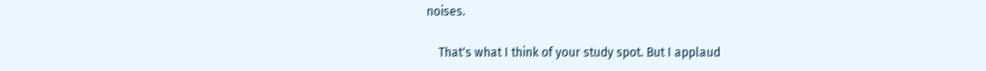noises.

    That's what I think of your study spot. But I applaud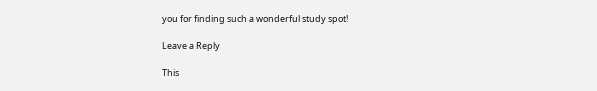you for finding such a wonderful study spot!

Leave a Reply

This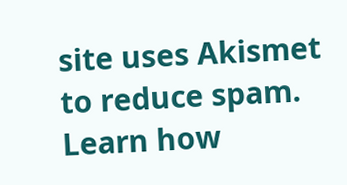site uses Akismet to reduce spam. Learn how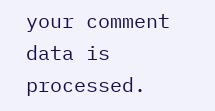your comment data is processed.